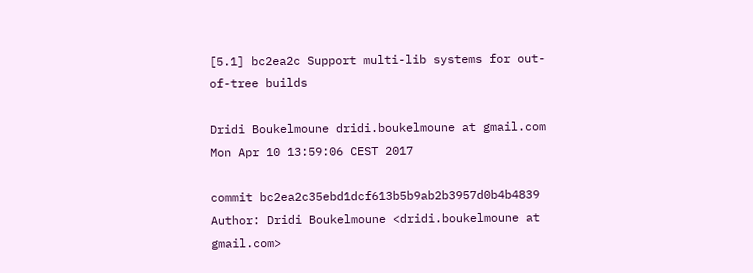[5.1] bc2ea2c Support multi-lib systems for out-of-tree builds

Dridi Boukelmoune dridi.boukelmoune at gmail.com
Mon Apr 10 13:59:06 CEST 2017

commit bc2ea2c35ebd1dcf613b5b9ab2b3957d0b4b4839
Author: Dridi Boukelmoune <dridi.boukelmoune at gmail.com>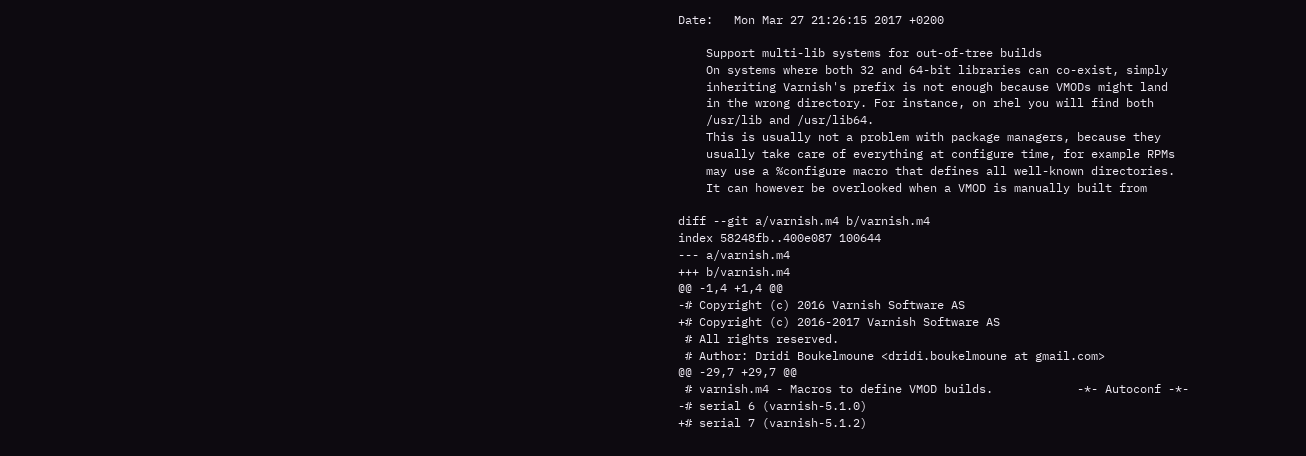Date:   Mon Mar 27 21:26:15 2017 +0200

    Support multi-lib systems for out-of-tree builds
    On systems where both 32 and 64-bit libraries can co-exist, simply
    inheriting Varnish's prefix is not enough because VMODs might land
    in the wrong directory. For instance, on rhel you will find both
    /usr/lib and /usr/lib64.
    This is usually not a problem with package managers, because they
    usually take care of everything at configure time, for example RPMs
    may use a %configure macro that defines all well-known directories.
    It can however be overlooked when a VMOD is manually built from

diff --git a/varnish.m4 b/varnish.m4
index 58248fb..400e087 100644
--- a/varnish.m4
+++ b/varnish.m4
@@ -1,4 +1,4 @@
-# Copyright (c) 2016 Varnish Software AS
+# Copyright (c) 2016-2017 Varnish Software AS
 # All rights reserved.
 # Author: Dridi Boukelmoune <dridi.boukelmoune at gmail.com>
@@ -29,7 +29,7 @@
 # varnish.m4 - Macros to define VMOD builds.            -*- Autoconf -*-
-# serial 6 (varnish-5.1.0)
+# serial 7 (varnish-5.1.2)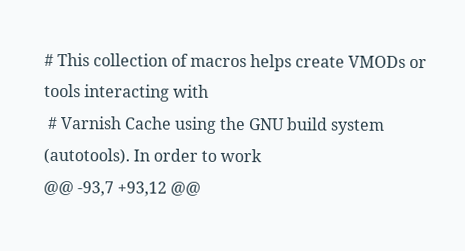# This collection of macros helps create VMODs or tools interacting with
 # Varnish Cache using the GNU build system (autotools). In order to work
@@ -93,7 +93,12 @@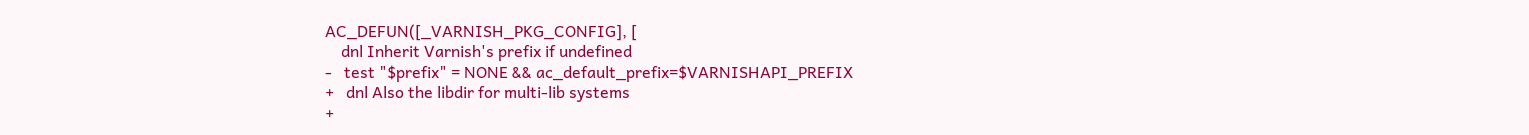AC_DEFUN([_VARNISH_PKG_CONFIG], [
    dnl Inherit Varnish's prefix if undefined
-   test "$prefix" = NONE && ac_default_prefix=$VARNISHAPI_PREFIX
+   dnl Also the libdir for multi-lib systems
+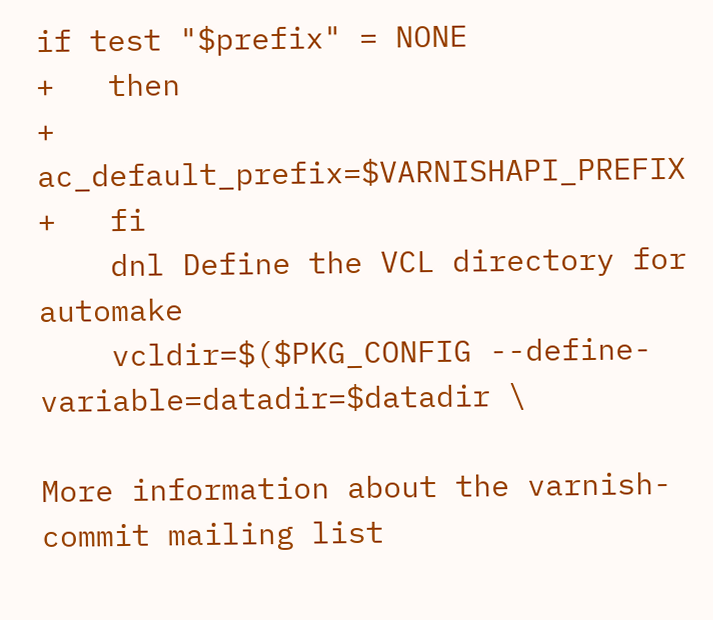if test "$prefix" = NONE
+   then
+       ac_default_prefix=$VARNISHAPI_PREFIX
+   fi
    dnl Define the VCL directory for automake
    vcldir=$($PKG_CONFIG --define-variable=datadir=$datadir \

More information about the varnish-commit mailing list